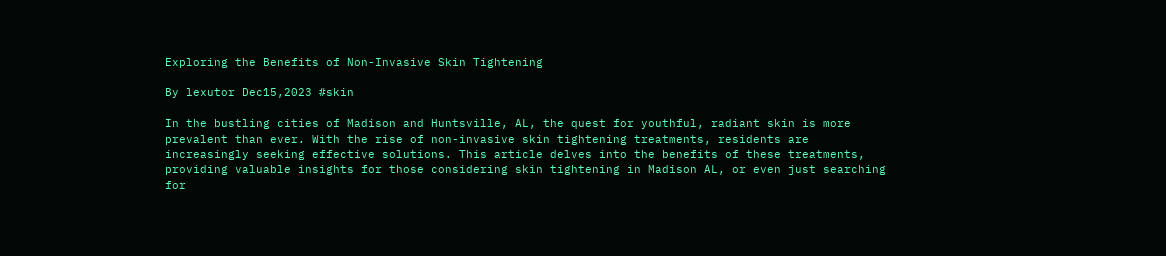Exploring the Benefits of Non-Invasive Skin Tightening

By lexutor Dec15,2023 #skin

In the bustling cities of Madison and Huntsville, AL, the quest for youthful, radiant skin is more prevalent than ever. With the rise of non-invasive skin tightening treatments, residents are increasingly seeking effective solutions. This article delves into the benefits of these treatments, providing valuable insights for those considering skin tightening in Madison AL, or even just searching for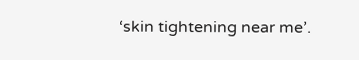‘skin tightening near me’.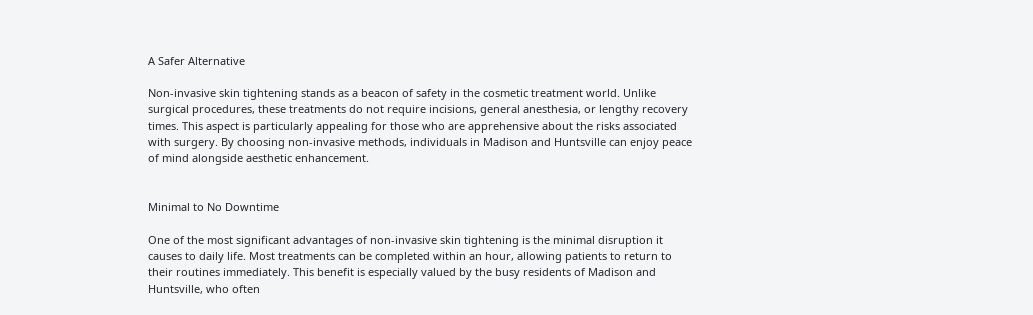A Safer Alternative

Non-invasive skin tightening stands as a beacon of safety in the cosmetic treatment world. Unlike surgical procedures, these treatments do not require incisions, general anesthesia, or lengthy recovery times. This aspect is particularly appealing for those who are apprehensive about the risks associated with surgery. By choosing non-invasive methods, individuals in Madison and Huntsville can enjoy peace of mind alongside aesthetic enhancement.


Minimal to No Downtime

One of the most significant advantages of non-invasive skin tightening is the minimal disruption it causes to daily life. Most treatments can be completed within an hour, allowing patients to return to their routines immediately. This benefit is especially valued by the busy residents of Madison and Huntsville, who often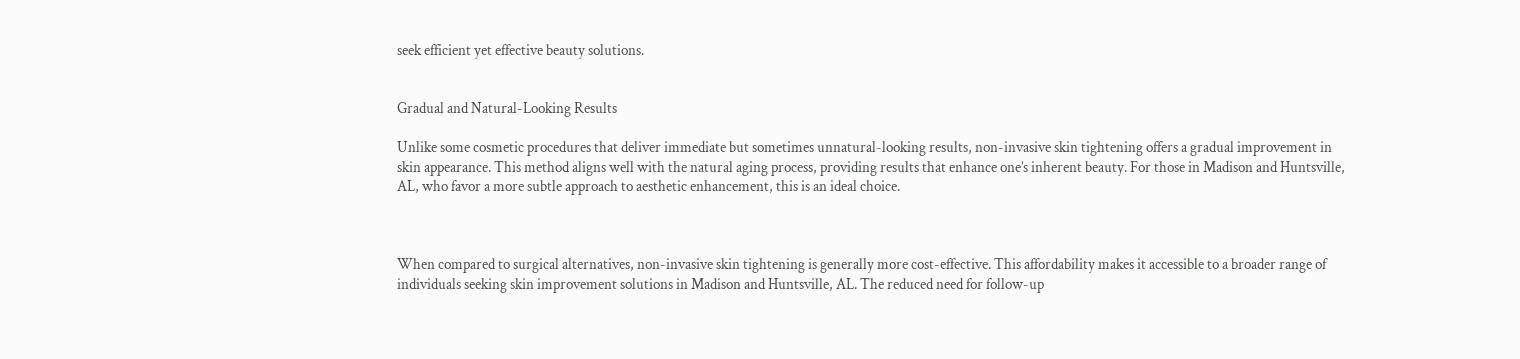seek efficient yet effective beauty solutions.


Gradual and Natural-Looking Results

Unlike some cosmetic procedures that deliver immediate but sometimes unnatural-looking results, non-invasive skin tightening offers a gradual improvement in skin appearance. This method aligns well with the natural aging process, providing results that enhance one’s inherent beauty. For those in Madison and Huntsville, AL, who favor a more subtle approach to aesthetic enhancement, this is an ideal choice.



When compared to surgical alternatives, non-invasive skin tightening is generally more cost-effective. This affordability makes it accessible to a broader range of individuals seeking skin improvement solutions in Madison and Huntsville, AL. The reduced need for follow-up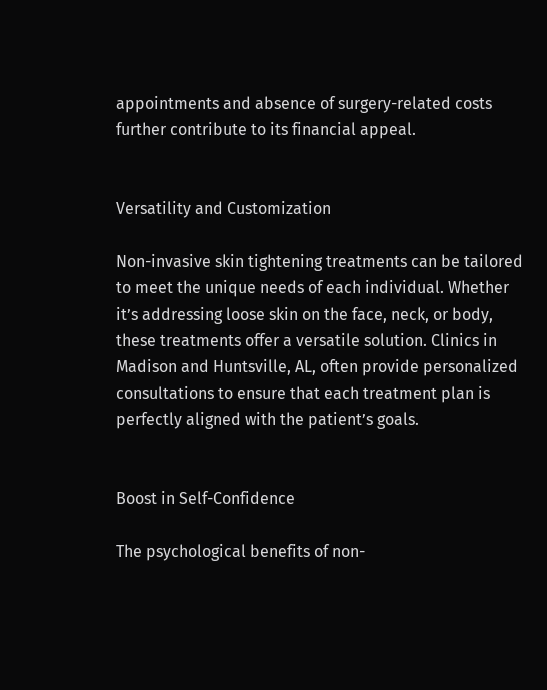appointments and absence of surgery-related costs further contribute to its financial appeal.


Versatility and Customization

Non-invasive skin tightening treatments can be tailored to meet the unique needs of each individual. Whether it’s addressing loose skin on the face, neck, or body, these treatments offer a versatile solution. Clinics in Madison and Huntsville, AL, often provide personalized consultations to ensure that each treatment plan is perfectly aligned with the patient’s goals.


Boost in Self-Confidence

The psychological benefits of non-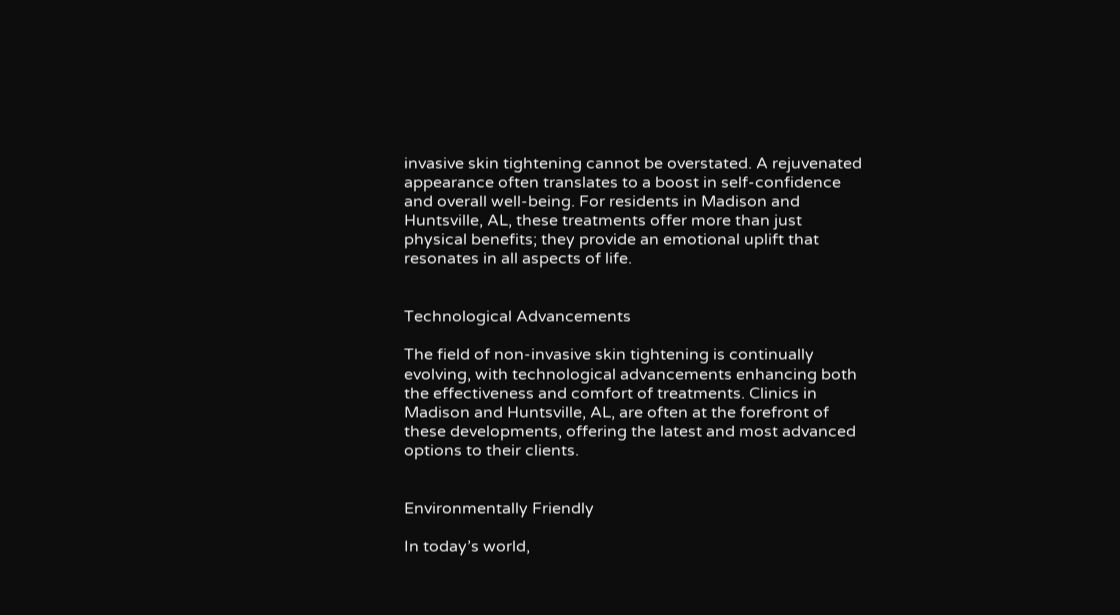invasive skin tightening cannot be overstated. A rejuvenated appearance often translates to a boost in self-confidence and overall well-being. For residents in Madison and Huntsville, AL, these treatments offer more than just physical benefits; they provide an emotional uplift that resonates in all aspects of life.


Technological Advancements

The field of non-invasive skin tightening is continually evolving, with technological advancements enhancing both the effectiveness and comfort of treatments. Clinics in Madison and Huntsville, AL, are often at the forefront of these developments, offering the latest and most advanced options to their clients.


Environmentally Friendly

In today’s world,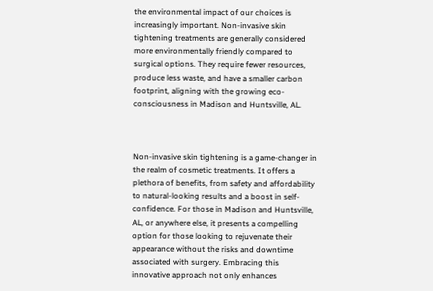the environmental impact of our choices is increasingly important. Non-invasive skin tightening treatments are generally considered more environmentally friendly compared to surgical options. They require fewer resources, produce less waste, and have a smaller carbon footprint, aligning with the growing eco-consciousness in Madison and Huntsville, AL.



Non-invasive skin tightening is a game-changer in the realm of cosmetic treatments. It offers a plethora of benefits, from safety and affordability to natural-looking results and a boost in self-confidence. For those in Madison and Huntsville, AL, or anywhere else, it presents a compelling option for those looking to rejuvenate their appearance without the risks and downtime associated with surgery. Embracing this innovative approach not only enhances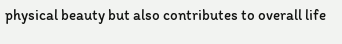physical beauty but also contributes to overall life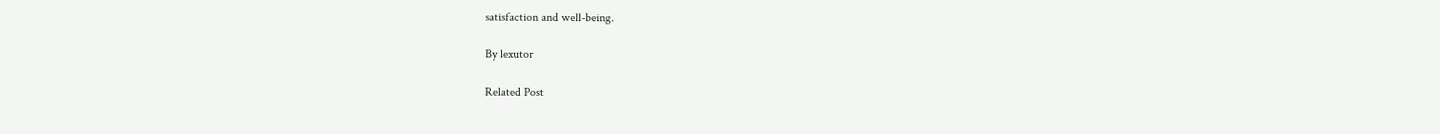satisfaction and well-being.

By lexutor

Related Post